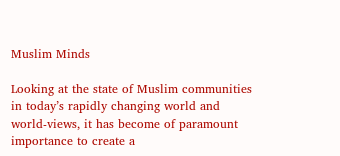Muslim Minds

Looking at the state of Muslim communities in today’s rapidly changing world and world-views, it has become of paramount importance to create a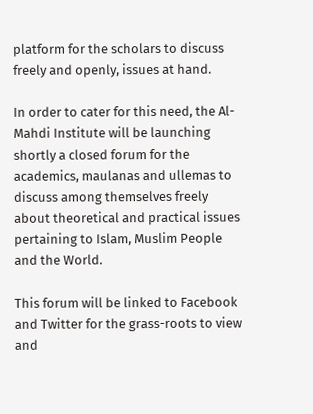platform for the scholars to discuss freely and openly, issues at hand.

In order to cater for this need, the Al-Mahdi Institute will be launching shortly a closed forum for the academics, maulanas and ullemas to discuss among themselves freely about theoretical and practical issues pertaining to Islam, Muslim People and the World.

This forum will be linked to Facebook and Twitter for the grass-roots to view and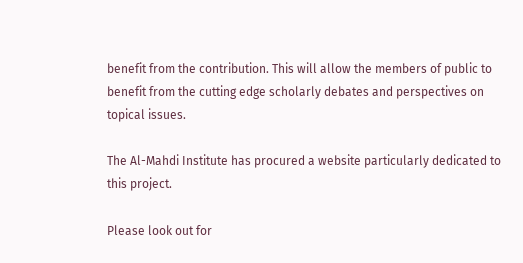benefit from the contribution. This will allow the members of public to benefit from the cutting edge scholarly debates and perspectives on topical issues.

The Al-Mahdi Institute has procured a website particularly dedicated to this project.

Please look out for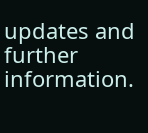updates and further information.